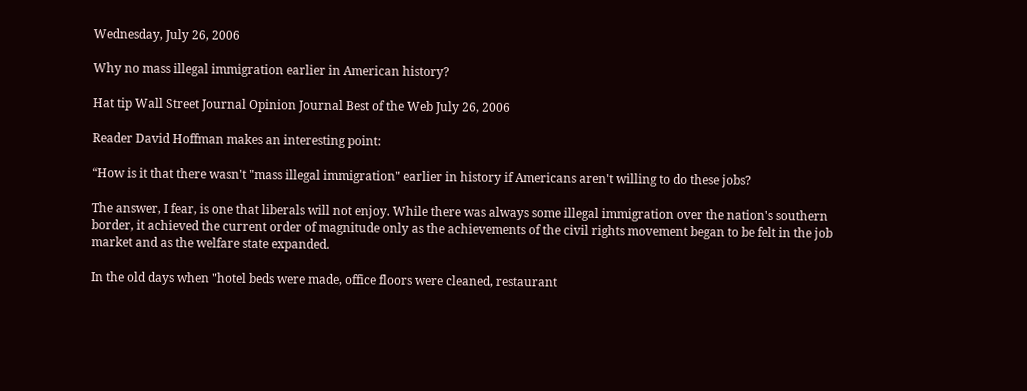Wednesday, July 26, 2006

Why no mass illegal immigration earlier in American history?

Hat tip Wall Street Journal Opinion Journal Best of the Web July 26, 2006

Reader David Hoffman makes an interesting point:

“How is it that there wasn't "mass illegal immigration" earlier in history if Americans aren't willing to do these jobs?

The answer, I fear, is one that liberals will not enjoy. While there was always some illegal immigration over the nation's southern border, it achieved the current order of magnitude only as the achievements of the civil rights movement began to be felt in the job market and as the welfare state expanded.

In the old days when "hotel beds were made, office floors were cleaned, restaurant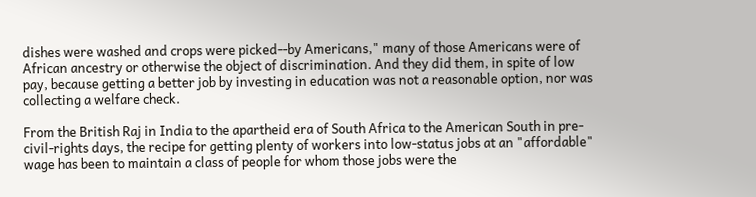dishes were washed and crops were picked--by Americans," many of those Americans were of African ancestry or otherwise the object of discrimination. And they did them, in spite of low pay, because getting a better job by investing in education was not a reasonable option, nor was collecting a welfare check.

From the British Raj in India to the apartheid era of South Africa to the American South in pre-civil-rights days, the recipe for getting plenty of workers into low-status jobs at an "affordable" wage has been to maintain a class of people for whom those jobs were the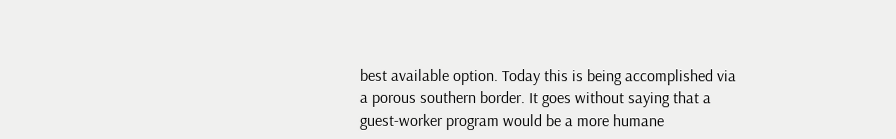best available option. Today this is being accomplished via a porous southern border. It goes without saying that a guest-worker program would be a more humane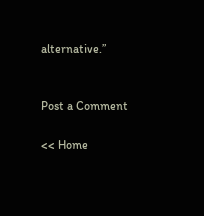alternative.”


Post a Comment

<< Home